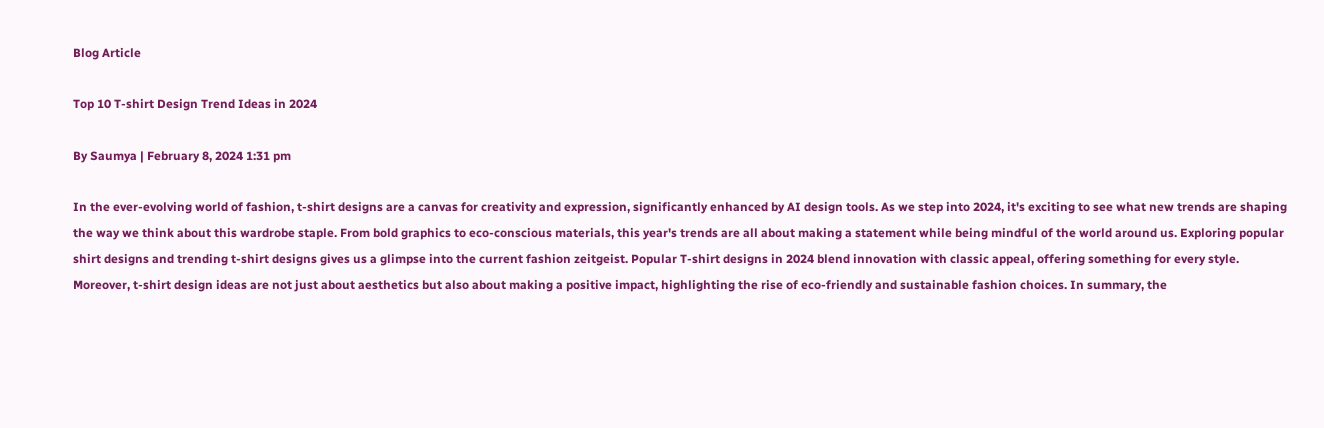Blog Article

Top 10 T-shirt Design Trend Ideas in 2024

By Saumya | February 8, 2024 1:31 pm

In the ever-evolving world of fashion, t-shirt designs are a canvas for creativity and expression, significantly enhanced by AI design tools. As we step into 2024, it's exciting to see what new trends are shaping the way we think about this wardrobe staple. From bold graphics to eco-conscious materials, this year's trends are all about making a statement while being mindful of the world around us. Exploring popular shirt designs and trending t-shirt designs gives us a glimpse into the current fashion zeitgeist. Popular T-shirt designs in 2024 blend innovation with classic appeal, offering something for every style. Moreover, t-shirt design ideas are not just about aesthetics but also about making a positive impact, highlighting the rise of eco-friendly and sustainable fashion choices. In summary, the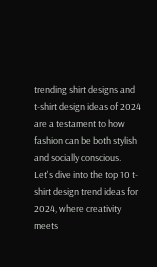trending shirt designs and t-shirt design ideas of 2024 are a testament to how fashion can be both stylish and socially conscious. Let's dive into the top 10 t-shirt design trend ideas for 2024, where creativity meets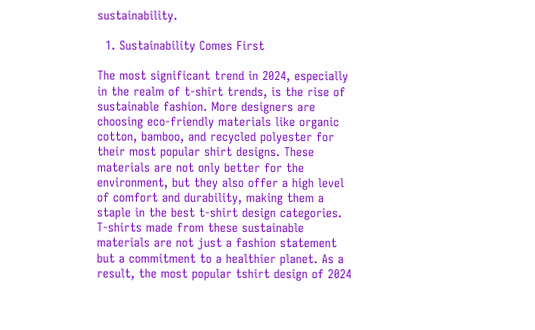sustainability.

  1. Sustainability Comes First

The most significant trend in 2024, especially in the realm of t-shirt trends, is the rise of sustainable fashion. More designers are choosing eco-friendly materials like organic cotton, bamboo, and recycled polyester for their most popular shirt designs. These materials are not only better for the environment, but they also offer a high level of comfort and durability, making them a staple in the best t-shirt design categories. T-shirts made from these sustainable materials are not just a fashion statement but a commitment to a healthier planet. As a result, the most popular tshirt design of 2024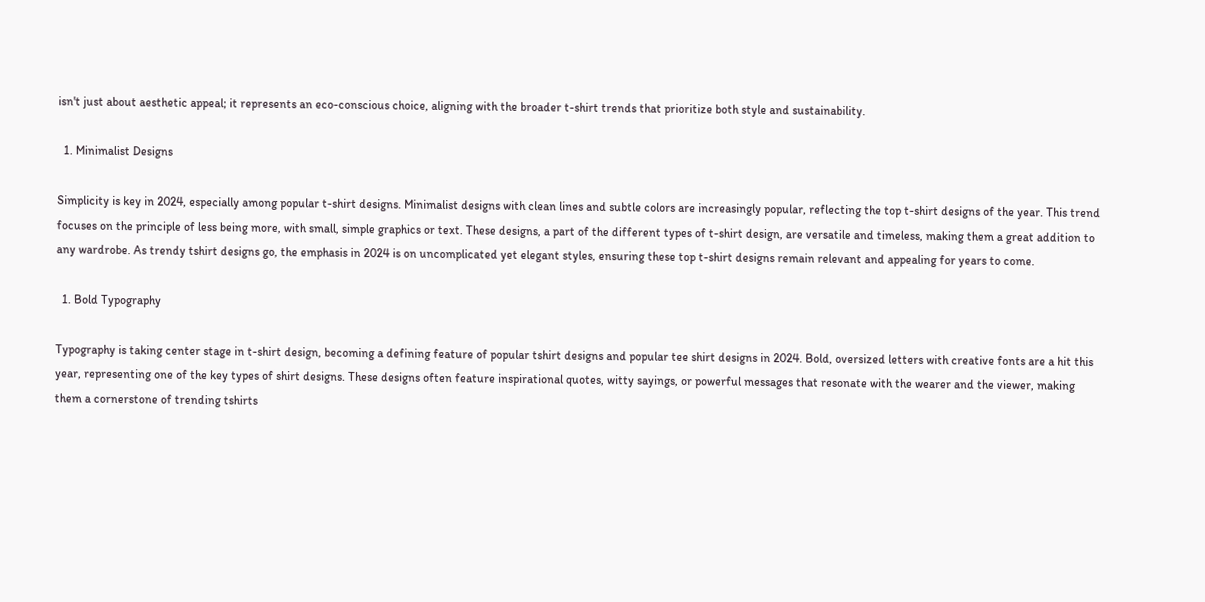isn't just about aesthetic appeal; it represents an eco-conscious choice, aligning with the broader t-shirt trends that prioritize both style and sustainability.

  1. Minimalist Designs

Simplicity is key in 2024, especially among popular t-shirt designs. Minimalist designs with clean lines and subtle colors are increasingly popular, reflecting the top t-shirt designs of the year. This trend focuses on the principle of less being more, with small, simple graphics or text. These designs, a part of the different types of t-shirt design, are versatile and timeless, making them a great addition to any wardrobe. As trendy tshirt designs go, the emphasis in 2024 is on uncomplicated yet elegant styles, ensuring these top t-shirt designs remain relevant and appealing for years to come.

  1. Bold Typography

Typography is taking center stage in t-shirt design, becoming a defining feature of popular tshirt designs and popular tee shirt designs in 2024. Bold, oversized letters with creative fonts are a hit this year, representing one of the key types of shirt designs. These designs often feature inspirational quotes, witty sayings, or powerful messages that resonate with the wearer and the viewer, making them a cornerstone of trending tshirts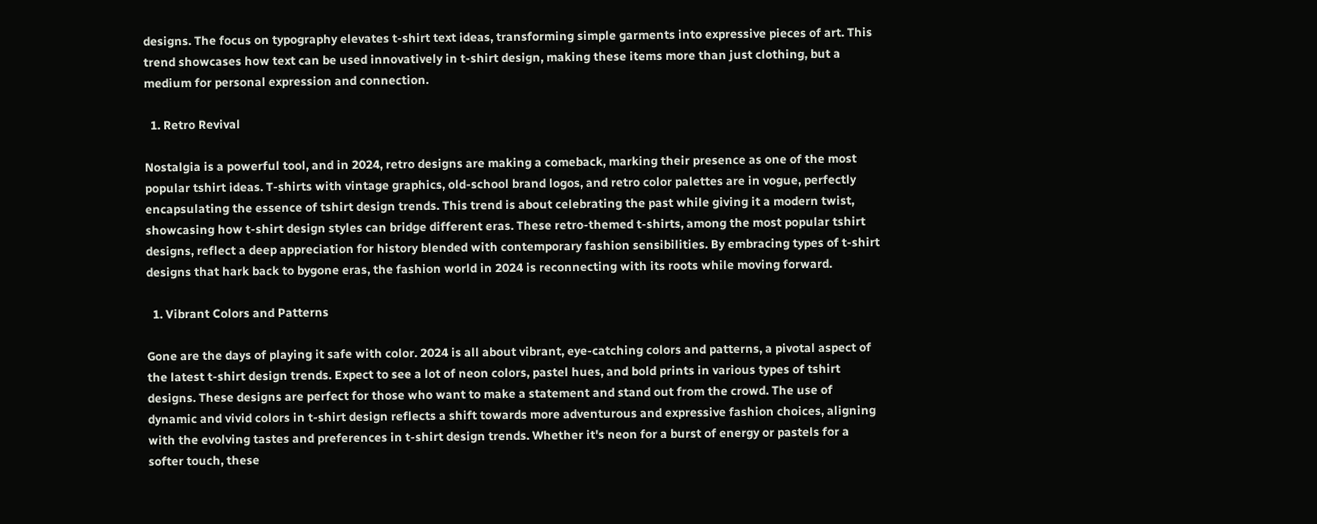designs. The focus on typography elevates t-shirt text ideas, transforming simple garments into expressive pieces of art. This trend showcases how text can be used innovatively in t-shirt design, making these items more than just clothing, but a medium for personal expression and connection.

  1. Retro Revival

Nostalgia is a powerful tool, and in 2024, retro designs are making a comeback, marking their presence as one of the most popular tshirt ideas. T-shirts with vintage graphics, old-school brand logos, and retro color palettes are in vogue, perfectly encapsulating the essence of tshirt design trends. This trend is about celebrating the past while giving it a modern twist, showcasing how t-shirt design styles can bridge different eras. These retro-themed t-shirts, among the most popular tshirt designs, reflect a deep appreciation for history blended with contemporary fashion sensibilities. By embracing types of t-shirt designs that hark back to bygone eras, the fashion world in 2024 is reconnecting with its roots while moving forward.

  1. Vibrant Colors and Patterns

Gone are the days of playing it safe with color. 2024 is all about vibrant, eye-catching colors and patterns, a pivotal aspect of the latest t-shirt design trends. Expect to see a lot of neon colors, pastel hues, and bold prints in various types of tshirt designs. These designs are perfect for those who want to make a statement and stand out from the crowd. The use of dynamic and vivid colors in t-shirt design reflects a shift towards more adventurous and expressive fashion choices, aligning with the evolving tastes and preferences in t-shirt design trends. Whether it's neon for a burst of energy or pastels for a softer touch, these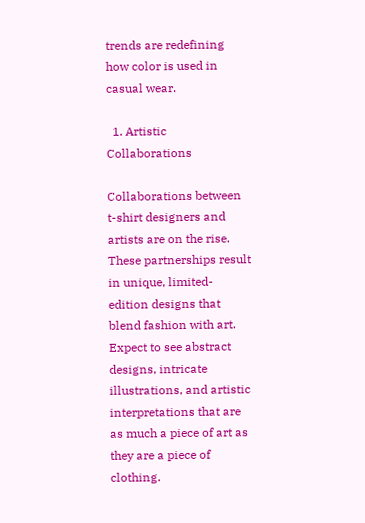trends are redefining how color is used in casual wear.

  1. Artistic Collaborations

Collaborations between t-shirt designers and artists are on the rise. These partnerships result in unique, limited-edition designs that blend fashion with art. Expect to see abstract designs, intricate illustrations, and artistic interpretations that are as much a piece of art as they are a piece of clothing.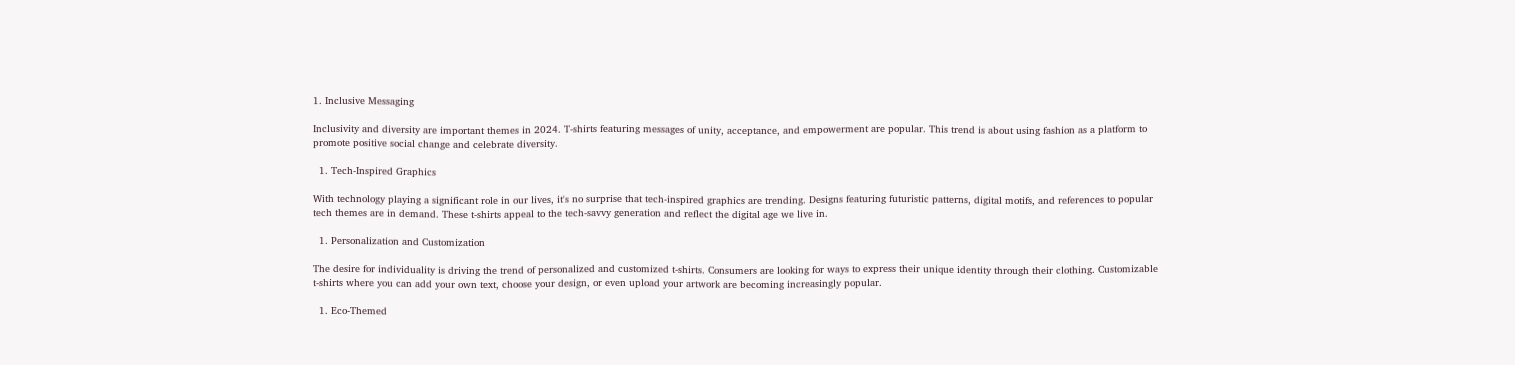1. Inclusive Messaging

Inclusivity and diversity are important themes in 2024. T-shirts featuring messages of unity, acceptance, and empowerment are popular. This trend is about using fashion as a platform to promote positive social change and celebrate diversity.

  1. Tech-Inspired Graphics

With technology playing a significant role in our lives, it's no surprise that tech-inspired graphics are trending. Designs featuring futuristic patterns, digital motifs, and references to popular tech themes are in demand. These t-shirts appeal to the tech-savvy generation and reflect the digital age we live in.

  1. Personalization and Customization

The desire for individuality is driving the trend of personalized and customized t-shirts. Consumers are looking for ways to express their unique identity through their clothing. Customizable t-shirts where you can add your own text, choose your design, or even upload your artwork are becoming increasingly popular.

  1. Eco-Themed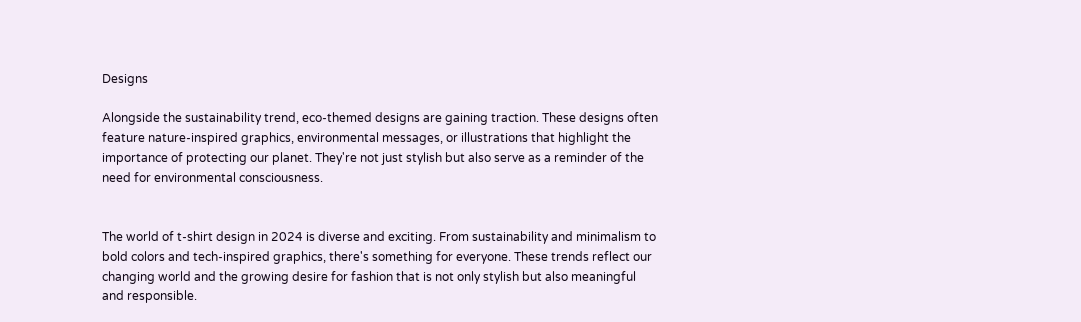Designs

Alongside the sustainability trend, eco-themed designs are gaining traction. These designs often feature nature-inspired graphics, environmental messages, or illustrations that highlight the importance of protecting our planet. They're not just stylish but also serve as a reminder of the need for environmental consciousness.


The world of t-shirt design in 2024 is diverse and exciting. From sustainability and minimalism to bold colors and tech-inspired graphics, there's something for everyone. These trends reflect our changing world and the growing desire for fashion that is not only stylish but also meaningful and responsible.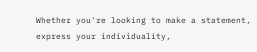Whether you're looking to make a statement, express your individuality,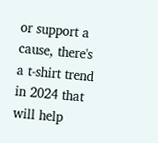or support a cause, there's a t-shirt trend in 2024 that will help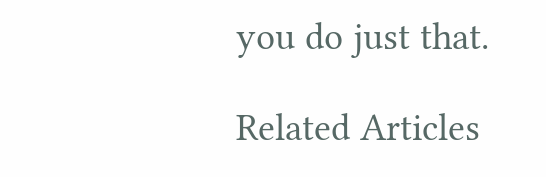you do just that.

Related Articles